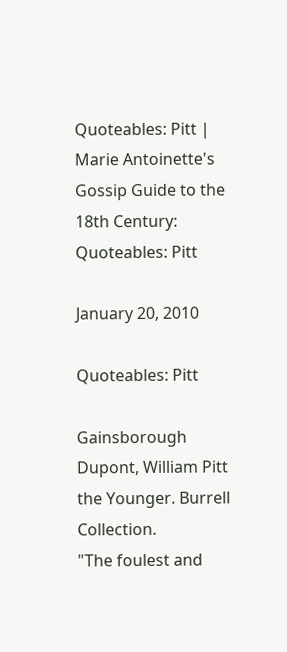Quoteables: Pitt | Marie Antoinette's Gossip Guide to the 18th Century: Quoteables: Pitt

January 20, 2010

Quoteables: Pitt

Gainsborough Dupont, William Pitt the Younger. Burrell Collection.
"The foulest and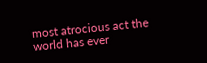most atrocious act the world has ever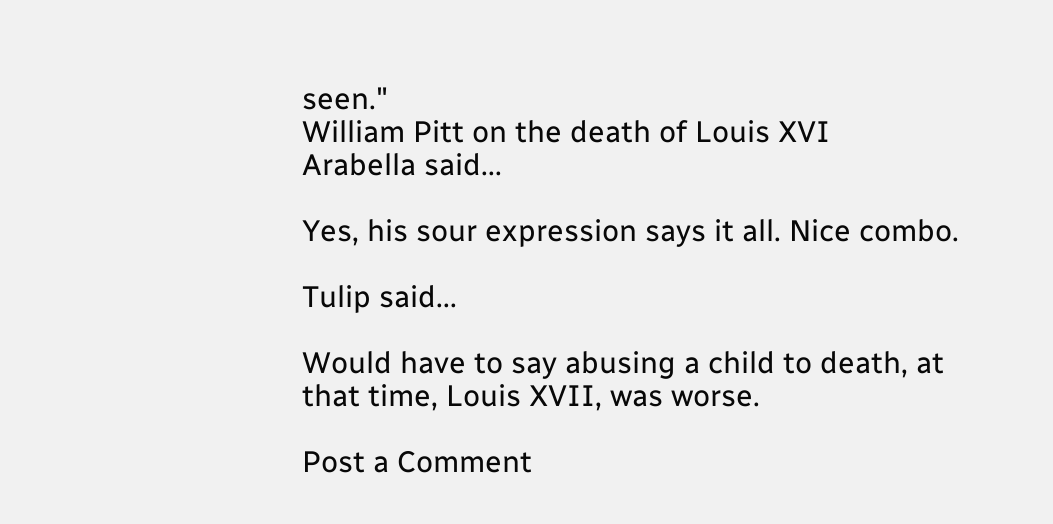seen."
William Pitt on the death of Louis XVI
Arabella said...

Yes, his sour expression says it all. Nice combo.

Tulip said...

Would have to say abusing a child to death, at that time, Louis XVII, was worse.

Post a Comment